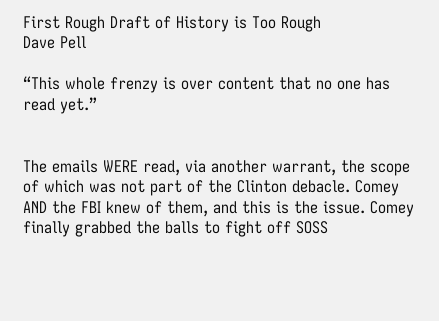First Rough Draft of History is Too Rough
Dave Pell

“This whole frenzy is over content that no one has read yet.”


The emails WERE read, via another warrant, the scope of which was not part of the Clinton debacle. Comey AND the FBI knew of them, and this is the issue. Comey finally grabbed the balls to fight off SOSS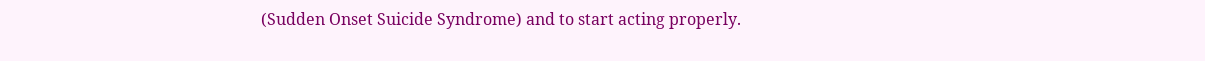(Sudden Onset Suicide Syndrome) and to start acting properly.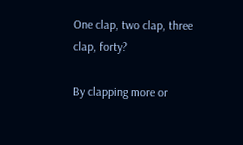One clap, two clap, three clap, forty?

By clapping more or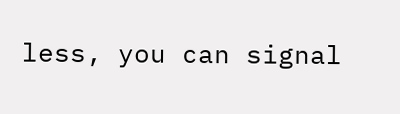less, you can signal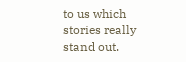to us which stories really stand out.